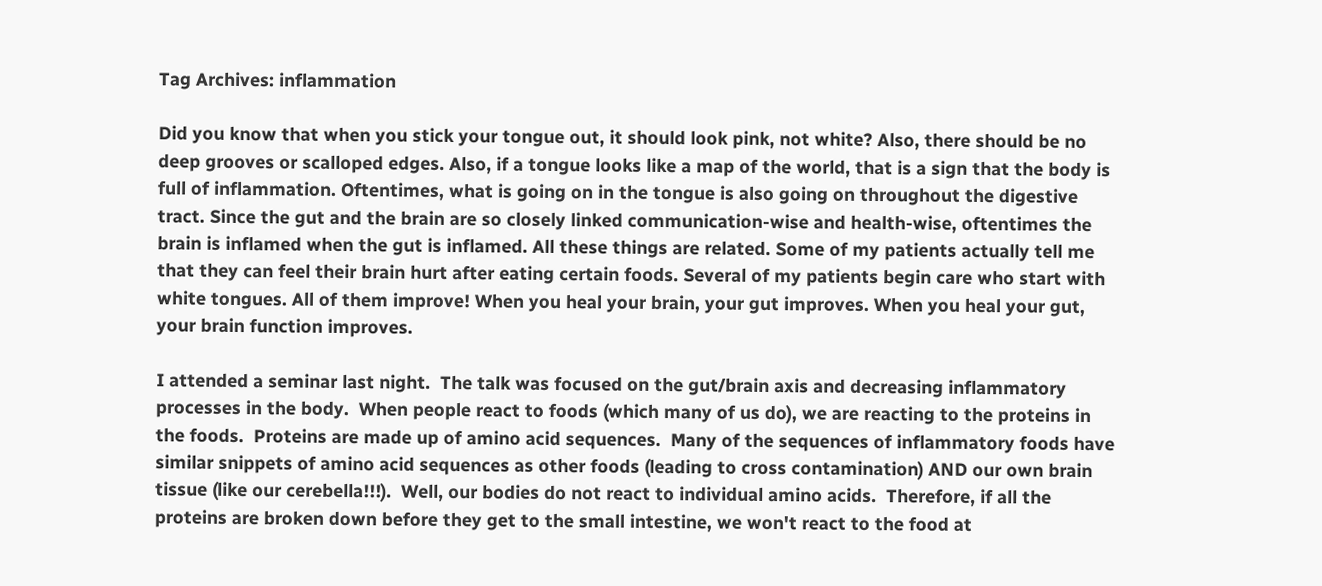Tag Archives: inflammation

Did you know that when you stick your tongue out, it should look pink, not white? Also, there should be no deep grooves or scalloped edges. Also, if a tongue looks like a map of the world, that is a sign that the body is full of inflammation. Oftentimes, what is going on in the tongue is also going on throughout the digestive tract. Since the gut and the brain are so closely linked communication-wise and health-wise, oftentimes the brain is inflamed when the gut is inflamed. All these things are related. Some of my patients actually tell me that they can feel their brain hurt after eating certain foods. Several of my patients begin care who start with white tongues. All of them improve! When you heal your brain, your gut improves. When you heal your gut, your brain function improves.

I attended a seminar last night.  The talk was focused on the gut/brain axis and decreasing inflammatory processes in the body.  When people react to foods (which many of us do), we are reacting to the proteins in the foods.  Proteins are made up of amino acid sequences.  Many of the sequences of inflammatory foods have similar snippets of amino acid sequences as other foods (leading to cross contamination) AND our own brain tissue (like our cerebella!!!).  Well, our bodies do not react to individual amino acids.  Therefore, if all the proteins are broken down before they get to the small intestine, we won't react to the food at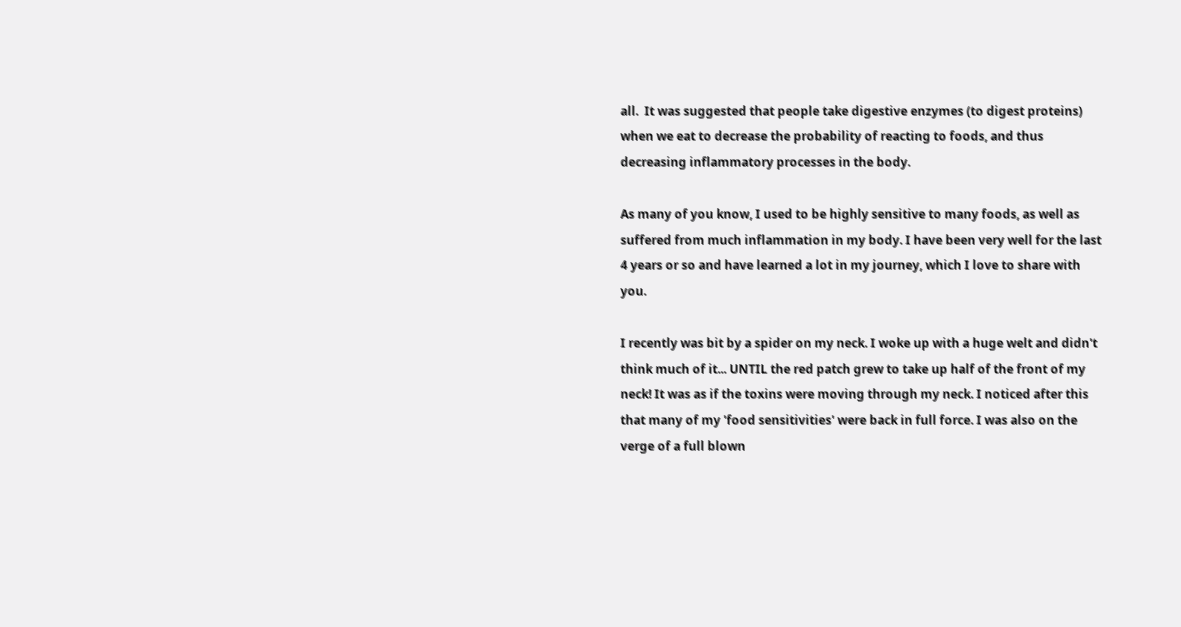all.  It was suggested that people take digestive enzymes (to digest proteins) when we eat to decrease the probability of reacting to foods, and thus decreasing inflammatory processes in the body.

As many of you know, I used to be highly sensitive to many foods, as well as suffered from much inflammation in my body. I have been very well for the last 4 years or so and have learned a lot in my journey, which I love to share with you.

I recently was bit by a spider on my neck. I woke up with a huge welt and didn't think much of it... UNTIL the red patch grew to take up half of the front of my neck! It was as if the toxins were moving through my neck. I noticed after this that many of my 'food sensitivities' were back in full force. I was also on the verge of a full blown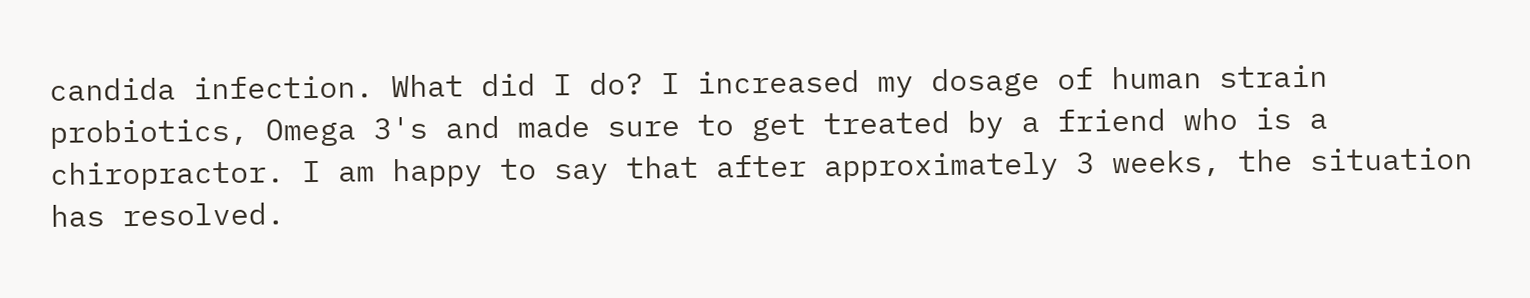candida infection. What did I do? I increased my dosage of human strain probiotics, Omega 3's and made sure to get treated by a friend who is a chiropractor. I am happy to say that after approximately 3 weeks, the situation has resolved.